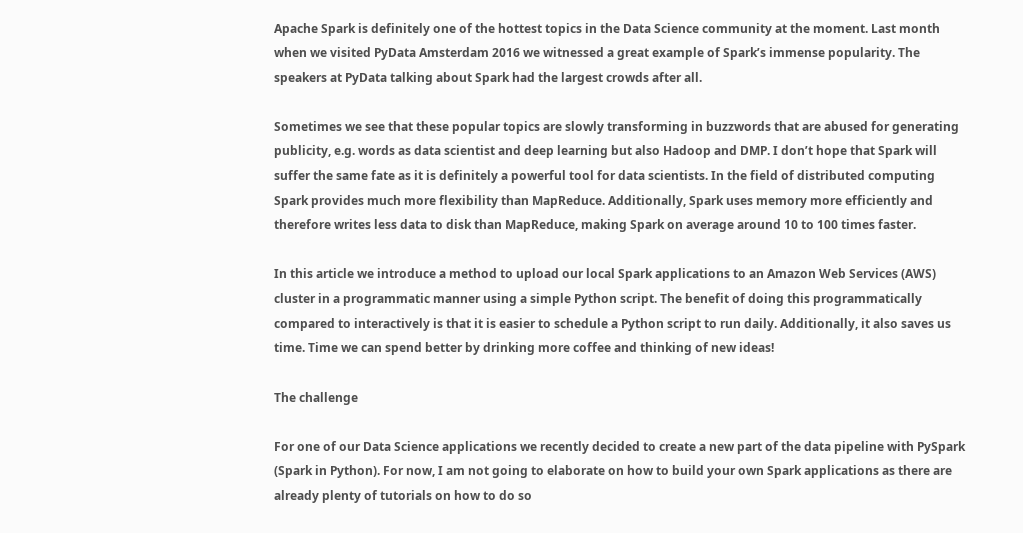Apache Spark is definitely one of the hottest topics in the Data Science community at the moment. Last month when we visited PyData Amsterdam 2016 we witnessed a great example of Spark’s immense popularity. The speakers at PyData talking about Spark had the largest crowds after all.

Sometimes we see that these popular topics are slowly transforming in buzzwords that are abused for generating publicity, e.g. words as data scientist and deep learning but also Hadoop and DMP. I don’t hope that Spark will suffer the same fate as it is definitely a powerful tool for data scientists. In the field of distributed computing Spark provides much more flexibility than MapReduce. Additionally, Spark uses memory more efficiently and therefore writes less data to disk than MapReduce, making Spark on average around 10 to 100 times faster.

In this article we introduce a method to upload our local Spark applications to an Amazon Web Services (AWS) cluster in a programmatic manner using a simple Python script. The benefit of doing this programmatically compared to interactively is that it is easier to schedule a Python script to run daily. Additionally, it also saves us time. Time we can spend better by drinking more coffee and thinking of new ideas!

The challenge

For one of our Data Science applications we recently decided to create a new part of the data pipeline with PySpark (Spark in Python). For now, I am not going to elaborate on how to build your own Spark applications as there are already plenty of tutorials on how to do so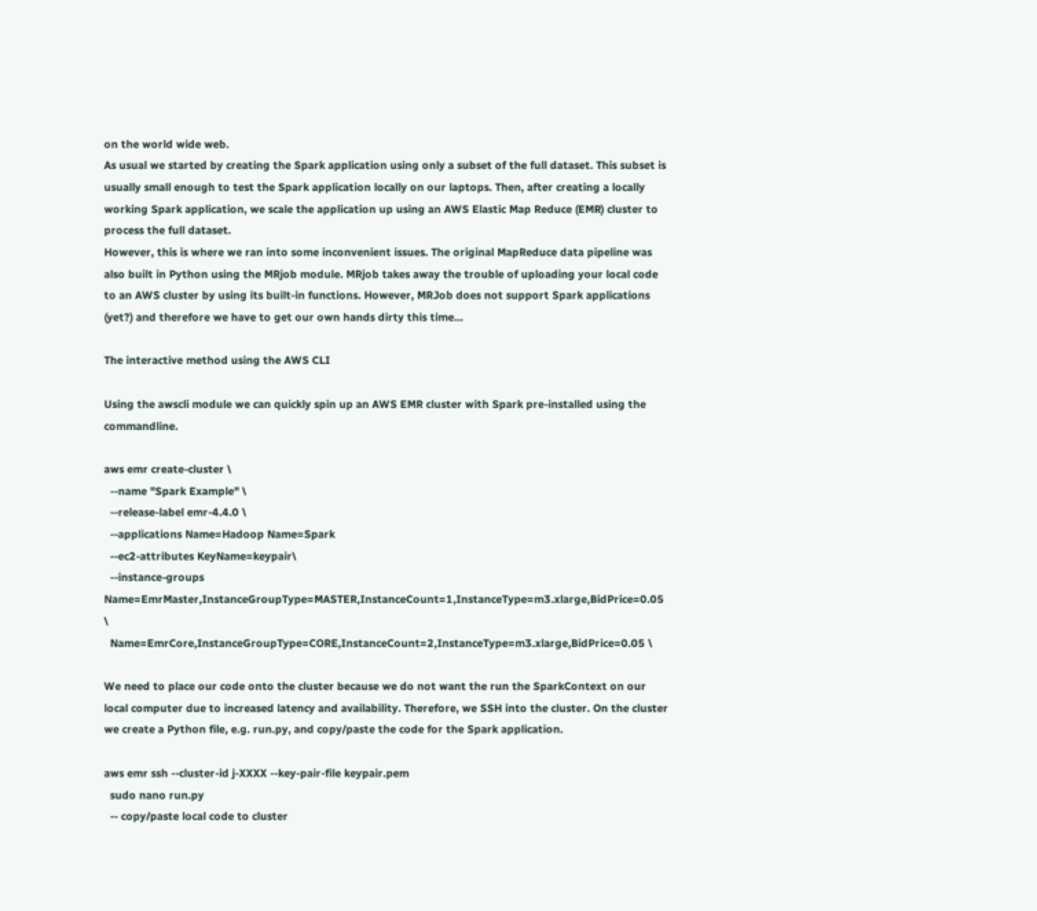on the world wide web.
As usual we started by creating the Spark application using only a subset of the full dataset. This subset is usually small enough to test the Spark application locally on our laptops. Then, after creating a locally working Spark application, we scale the application up using an AWS Elastic Map Reduce (EMR) cluster to process the full dataset.
However, this is where we ran into some inconvenient issues. The original MapReduce data pipeline was also built in Python using the MRjob module. MRjob takes away the trouble of uploading your local code to an AWS cluster by using its built-in functions. However, MRJob does not support Spark applications (yet?) and therefore we have to get our own hands dirty this time…

The interactive method using the AWS CLI

Using the awscli module we can quickly spin up an AWS EMR cluster with Spark pre-installed using the commandline.

aws emr create-cluster \
  --name "Spark Example" \
  --release-label emr-4.4.0 \
  --applications Name=Hadoop Name=Spark
  --ec2-attributes KeyName=keypair\
  --instance-groups Name=EmrMaster,InstanceGroupType=MASTER,InstanceCount=1,InstanceType=m3.xlarge,BidPrice=0.05 \
  Name=EmrCore,InstanceGroupType=CORE,InstanceCount=2,InstanceType=m3.xlarge,BidPrice=0.05 \

We need to place our code onto the cluster because we do not want the run the SparkContext on our local computer due to increased latency and availability. Therefore, we SSH into the cluster. On the cluster we create a Python file, e.g. run.py, and copy/paste the code for the Spark application.

aws emr ssh --cluster-id j-XXXX --key-pair-file keypair.pem
  sudo nano run.py
  -- copy/paste local code to cluster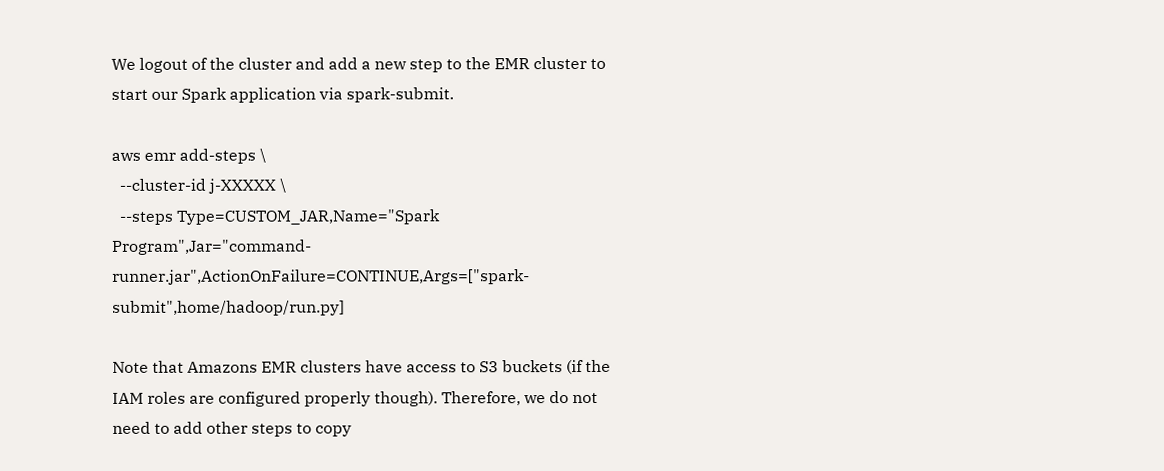We logout of the cluster and add a new step to the EMR cluster to start our Spark application via spark-submit.

aws emr add-steps \
  --cluster-id j-XXXXX \
  --steps Type=CUSTOM_JAR,Name="Spark Program",Jar="command-runner.jar",ActionOnFailure=CONTINUE,Args=["spark-submit",home/hadoop/run.py]

Note that Amazons EMR clusters have access to S3 buckets (if the IAM roles are configured properly though). Therefore, we do not need to add other steps to copy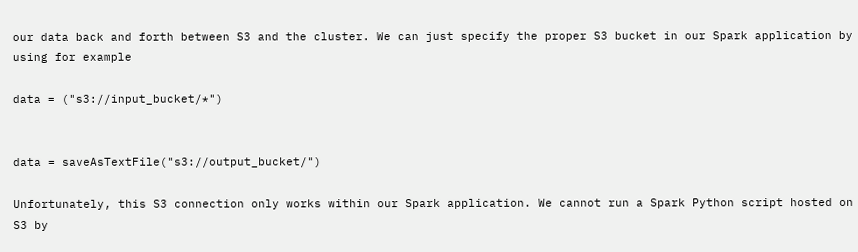our data back and forth between S3 and the cluster. We can just specify the proper S3 bucket in our Spark application by using for example

data = ("s3://input_bucket/*")


data = saveAsTextFile("s3://output_bucket/")

Unfortunately, this S3 connection only works within our Spark application. We cannot run a Spark Python script hosted on S3 by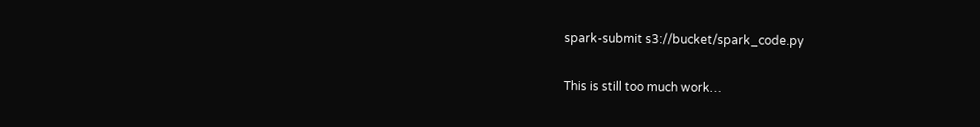spark-submit s3://bucket/spark_code.py

This is still too much work…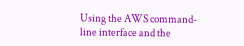Using the AWS command-line interface and the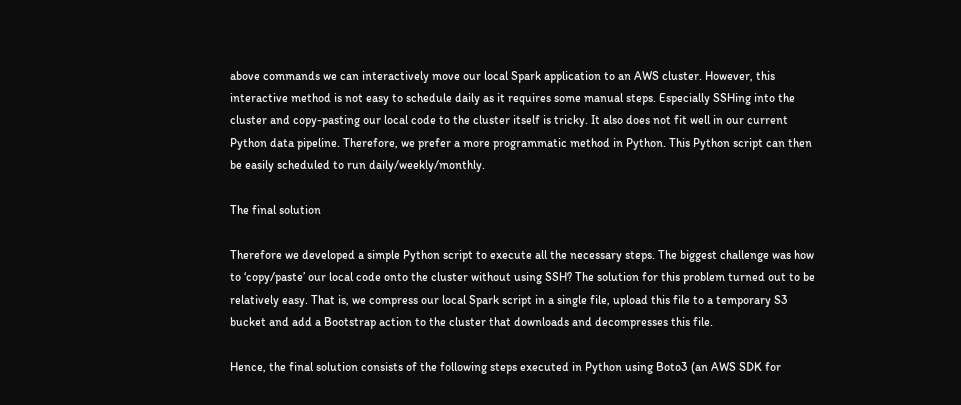above commands we can interactively move our local Spark application to an AWS cluster. However, this interactive method is not easy to schedule daily as it requires some manual steps. Especially SSHing into the cluster and copy-pasting our local code to the cluster itself is tricky. It also does not fit well in our current Python data pipeline. Therefore, we prefer a more programmatic method in Python. This Python script can then be easily scheduled to run daily/weekly/monthly.

The final solution

Therefore we developed a simple Python script to execute all the necessary steps. The biggest challenge was how to ‘copy/paste’ our local code onto the cluster without using SSH? The solution for this problem turned out to be relatively easy. That is, we compress our local Spark script in a single file, upload this file to a temporary S3 bucket and add a Bootstrap action to the cluster that downloads and decompresses this file.

Hence, the final solution consists of the following steps executed in Python using Boto3 (an AWS SDK for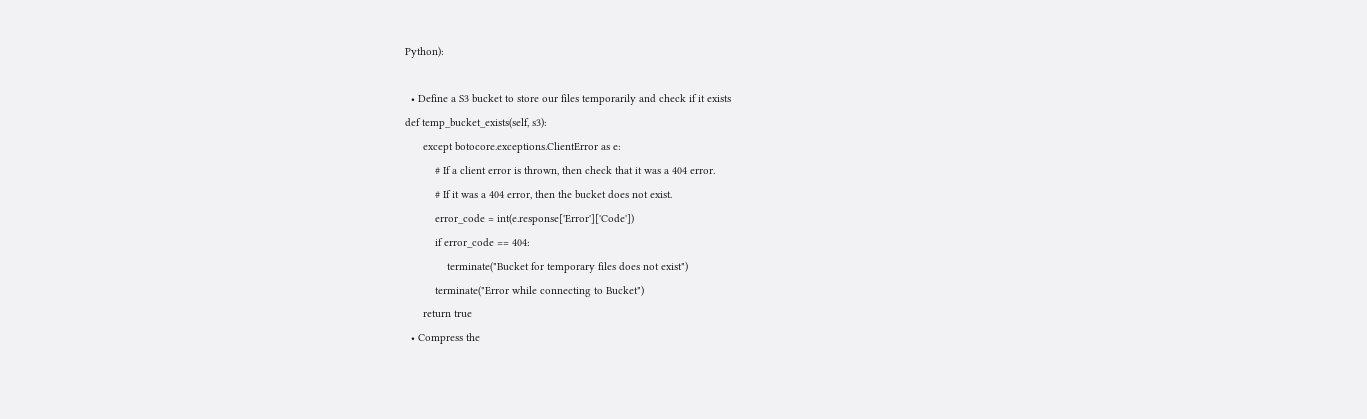Python):

  • Define a S3 bucket to store our files temporarily and check if it exists
def temp_bucket_exists(self, s3):
      except botocore.exceptions.ClientError as e:
          # If a client error is thrown, then check that it was a 404 error.
          # If it was a 404 error, then the bucket does not exist.
          error_code = int(e.response['Error']['Code'])
          if error_code == 404:
              terminate("Bucket for temporary files does not exist")
          terminate("Error while connecting to Bucket")
      return true
  • Compress the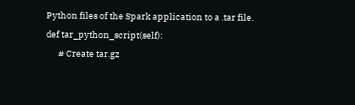Python files of the Spark application to a .tar file.
def tar_python_script(self):
      # Create tar.gz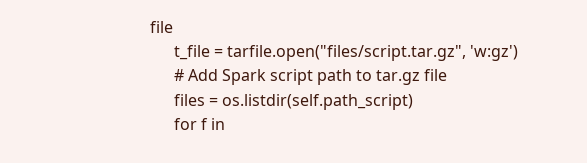file
      t_file = tarfile.open("files/script.tar.gz", 'w:gz')
      # Add Spark script path to tar.gz file
      files = os.listdir(self.path_script)
      for f in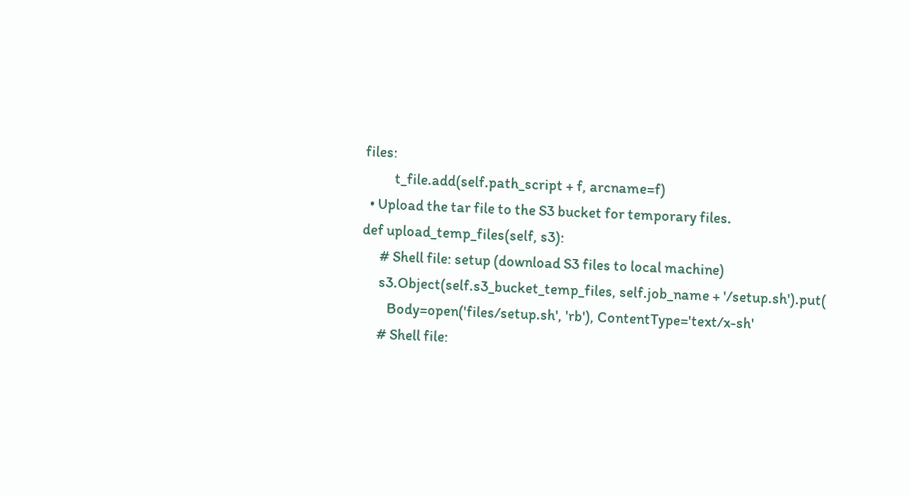files:
          t_file.add(self.path_script + f, arcname=f)
  • Upload the tar file to the S3 bucket for temporary files.
def upload_temp_files(self, s3):
      # Shell file: setup (download S3 files to local machine)
      s3.Object(self.s3_bucket_temp_files, self.job_name + '/setup.sh').put(
         Body=open('files/setup.sh', 'rb'), ContentType='text/x-sh'
      # Shell file: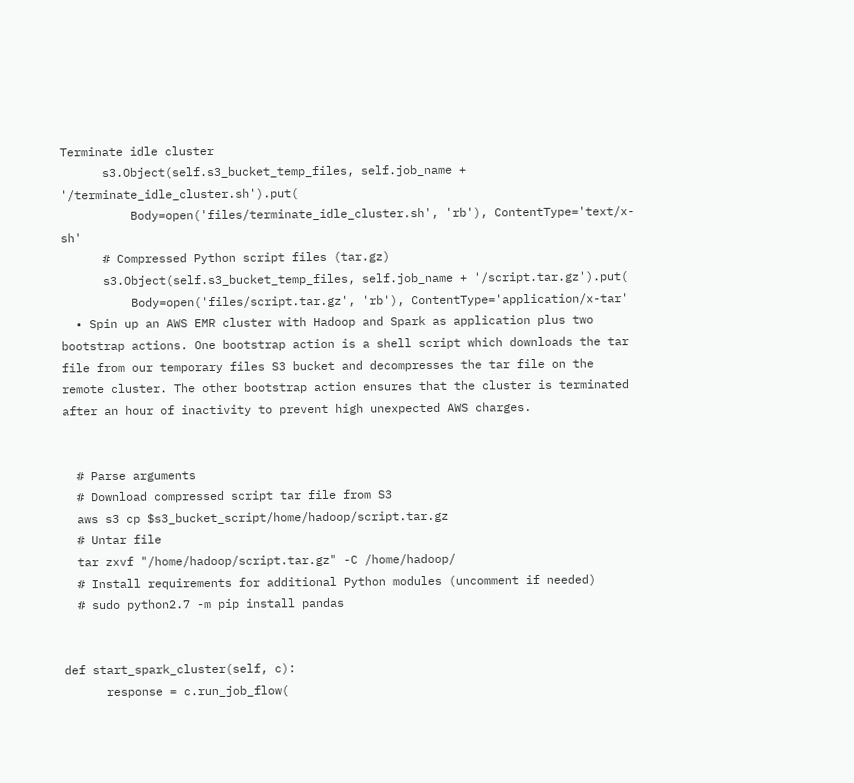Terminate idle cluster
      s3.Object(self.s3_bucket_temp_files, self.job_name + '/terminate_idle_cluster.sh').put(
          Body=open('files/terminate_idle_cluster.sh', 'rb'), ContentType='text/x-sh'
      # Compressed Python script files (tar.gz)
      s3.Object(self.s3_bucket_temp_files, self.job_name + '/script.tar.gz').put(
          Body=open('files/script.tar.gz', 'rb'), ContentType='application/x-tar'
  • Spin up an AWS EMR cluster with Hadoop and Spark as application plus two bootstrap actions. One bootstrap action is a shell script which downloads the tar file from our temporary files S3 bucket and decompresses the tar file on the remote cluster. The other bootstrap action ensures that the cluster is terminated after an hour of inactivity to prevent high unexpected AWS charges.


  # Parse arguments
  # Download compressed script tar file from S3
  aws s3 cp $s3_bucket_script/home/hadoop/script.tar.gz
  # Untar file
  tar zxvf "/home/hadoop/script.tar.gz" -C /home/hadoop/
  # Install requirements for additional Python modules (uncomment if needed)
  # sudo python2.7 -m pip install pandas


def start_spark_cluster(self, c):
      response = c.run_job_flow(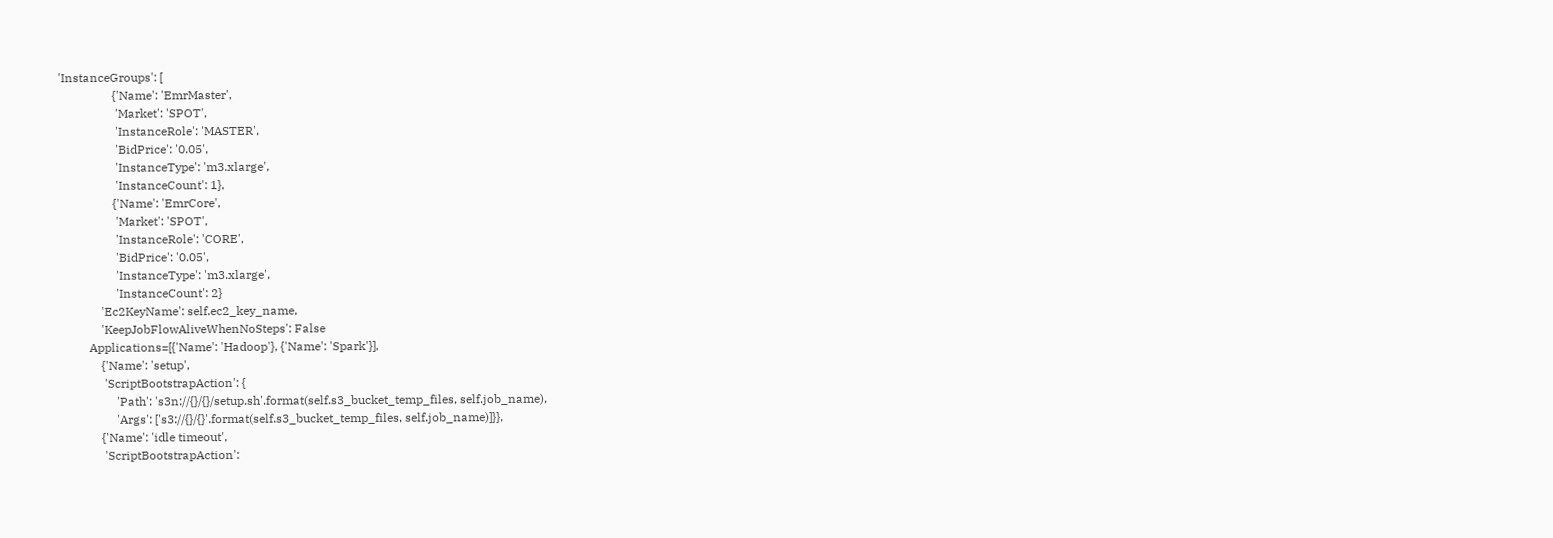'InstanceGroups': [
                  {'Name': 'EmrMaster',
                   'Market': 'SPOT',
                   'InstanceRole': 'MASTER',
                   'BidPrice': '0.05',
                   'InstanceType': 'm3.xlarge',
                   'InstanceCount': 1},
                  {'Name': 'EmrCore',
                   'Market': 'SPOT',
                   'InstanceRole': 'CORE',
                   'BidPrice': '0.05',
                   'InstanceType': 'm3.xlarge',
                   'InstanceCount': 2}
              'Ec2KeyName': self.ec2_key_name,
              'KeepJobFlowAliveWhenNoSteps': False
          Applications=[{'Name': 'Hadoop'}, {'Name': 'Spark'}],
              {'Name': 'setup',
               'ScriptBootstrapAction': {
                   'Path': 's3n://{}/{}/setup.sh'.format(self.s3_bucket_temp_files, self.job_name),
                   'Args': ['s3://{}/{}'.format(self.s3_bucket_temp_files, self.job_name)]}},
              {'Name': 'idle timeout',
               'ScriptBootstrapAction':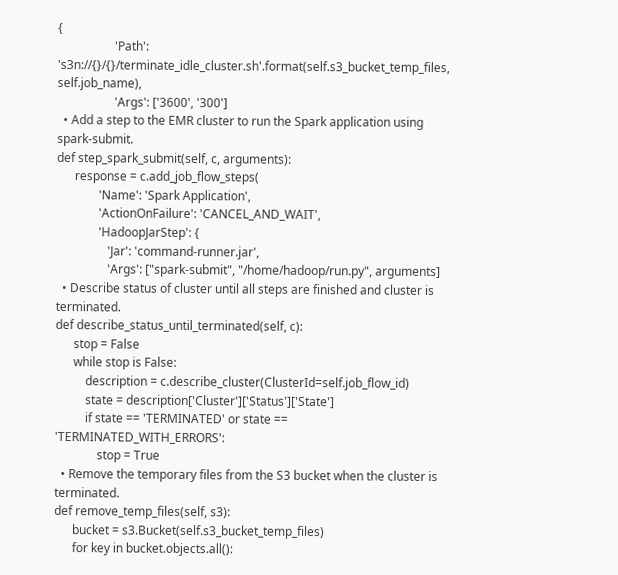{
                   'Path': 's3n://{}/{}/terminate_idle_cluster.sh'.format(self.s3_bucket_temp_files, self.job_name),
                   'Args': ['3600', '300']
  • Add a step to the EMR cluster to run the Spark application using spark-submit.
def step_spark_submit(self, c, arguments):
      response = c.add_job_flow_steps(
              'Name': 'Spark Application',
              'ActionOnFailure': 'CANCEL_AND_WAIT',
              'HadoopJarStep': {
                 'Jar': 'command-runner.jar',
                 'Args': ["spark-submit", "/home/hadoop/run.py", arguments]
  • Describe status of cluster until all steps are finished and cluster is terminated.
def describe_status_until_terminated(self, c):
      stop = False
      while stop is False:
          description = c.describe_cluster(ClusterId=self.job_flow_id)
          state = description['Cluster']['Status']['State']
          if state == 'TERMINATED' or state == 'TERMINATED_WITH_ERRORS':
              stop = True
  • Remove the temporary files from the S3 bucket when the cluster is terminated.
def remove_temp_files(self, s3):
      bucket = s3.Bucket(self.s3_bucket_temp_files)
      for key in bucket.objects.all():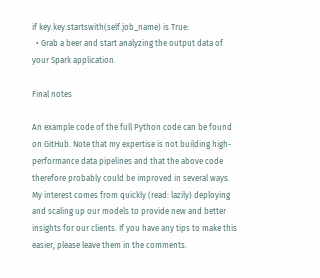if key.key.startswith(self.job_name) is True:
  • Grab a beer and start analyzing the output data of your Spark application.

Final notes

An example code of the full Python code can be found on GitHub. Note that my expertise is not building high-performance data pipelines and that the above code therefore probably could be improved in several ways. My interest comes from quickly (read: lazily) deploying and scaling up our models to provide new and better insights for our clients. If you have any tips to make this easier, please leave them in the comments.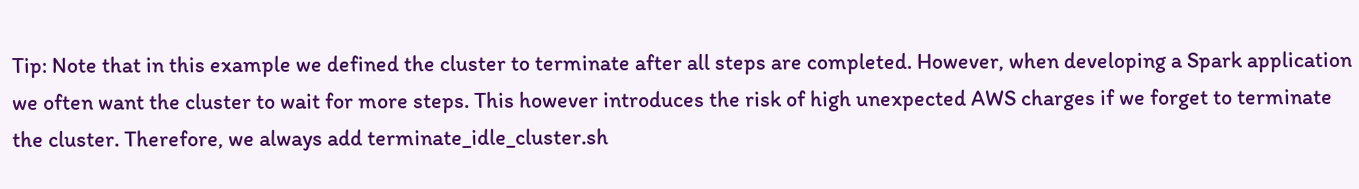Tip: Note that in this example we defined the cluster to terminate after all steps are completed. However, when developing a Spark application we often want the cluster to wait for more steps. This however introduces the risk of high unexpected AWS charges if we forget to terminate the cluster. Therefore, we always add terminate_idle_cluster.sh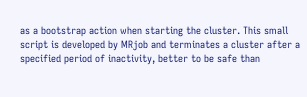as a bootstrap action when starting the cluster. This small script is developed by MRjob and terminates a cluster after a specified period of inactivity, better to be safe than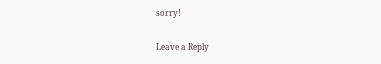sorry!

Leave a Reply